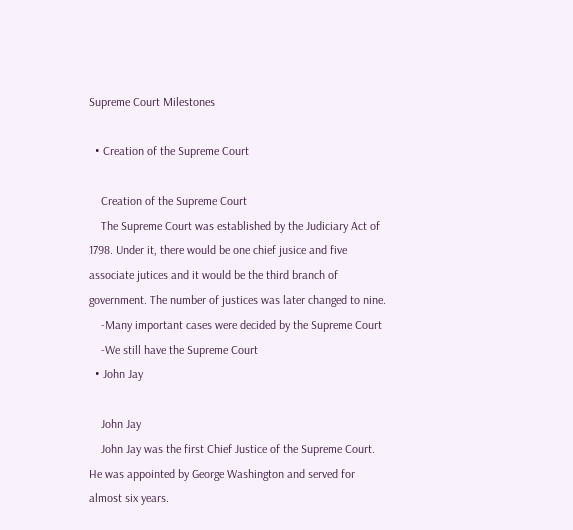Supreme Court Milestones

  • Creation of the Supreme Court

    Creation of the Supreme Court
    The Supreme Court was established by the Judiciary Act of 1798. Under it, there would be one chief jusice and five associate jutices and it would be the third branch of government. The number of justices was later changed to nine.
    -Many important cases were decided by the Supreme Court
    -We still have the Supreme Court
  • John Jay

    John Jay
    John Jay was the first Chief Justice of the Supreme Court. He was appointed by George Washington and served for almost six years.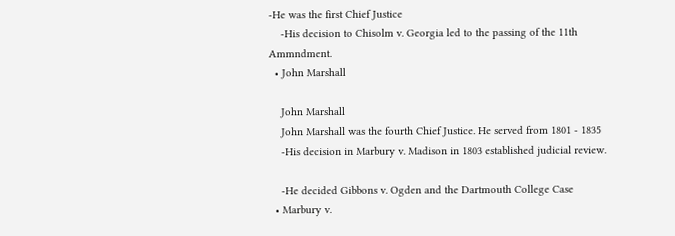-He was the first Chief Justice
    -His decision to Chisolm v. Georgia led to the passing of the 11th Ammndment.
  • John Marshall

    John Marshall
    John Marshall was the fourth Chief Justice. He served from 1801 - 1835
    -His decision in Marbury v. Madison in 1803 established judicial review.

    -He decided Gibbons v. Ogden and the Dartmouth College Case
  • Marbury v.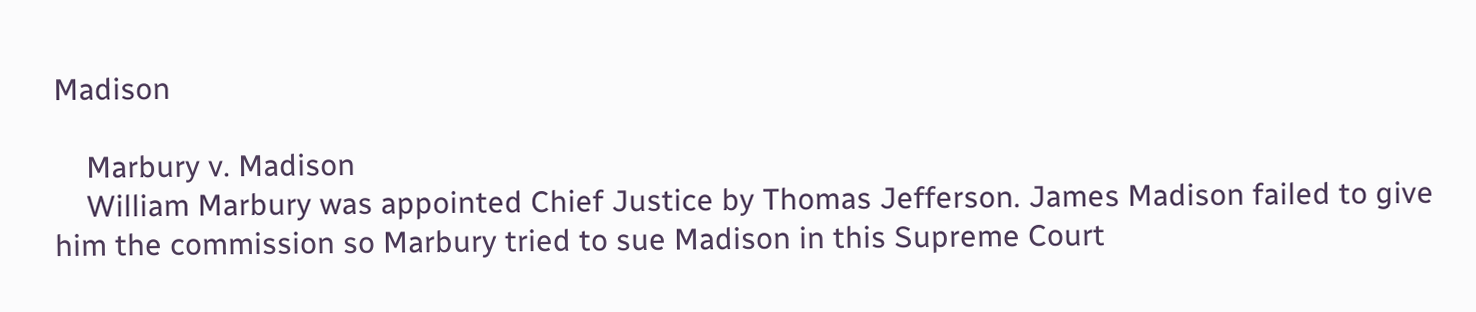Madison

    Marbury v. Madison
    William Marbury was appointed Chief Justice by Thomas Jefferson. James Madison failed to give him the commission so Marbury tried to sue Madison in this Supreme Court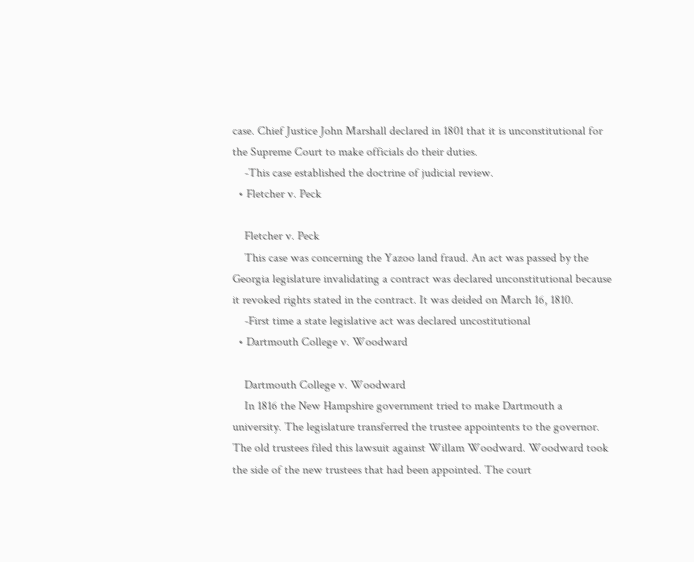case. Chief Justice John Marshall declared in 1801 that it is unconstitutional for the Supreme Court to make officials do their duties.
    -This case established the doctrine of judicial review.
  • Fletcher v. Peck

    Fletcher v. Peck
    This case was concerning the Yazoo land fraud. An act was passed by the Georgia legislature invalidating a contract was declared unconstitutional because it revoked rights stated in the contract. It was deided on March 16, 1810.
    -First time a state legislative act was declared uncostitutional
  • Dartmouth College v. Woodward

    Dartmouth College v. Woodward
    In 1816 the New Hampshire government tried to make Dartmouth a university. The legislature transferred the trustee appointents to the governor. The old trustees filed this lawsuit against Willam Woodward. Woodward took the side of the new trustees that had been appointed. The court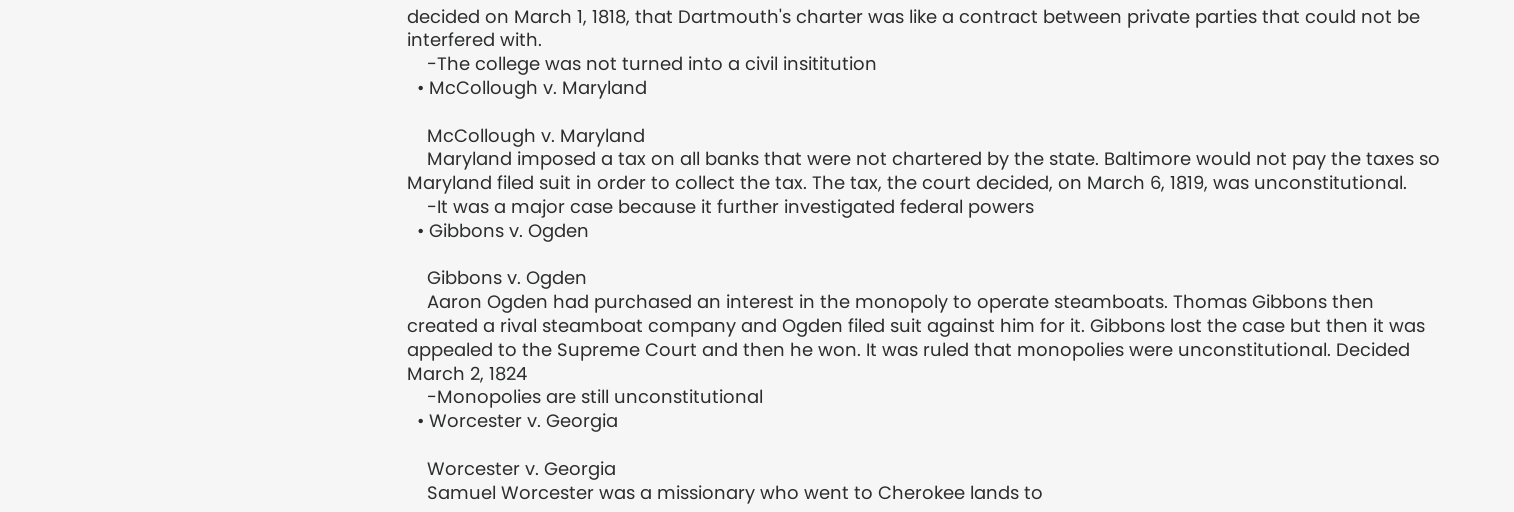decided on March 1, 1818, that Dartmouth's charter was like a contract between private parties that could not be interfered with.
    -The college was not turned into a civil insititution
  • McCollough v. Maryland

    McCollough v. Maryland
    Maryland imposed a tax on all banks that were not chartered by the state. Baltimore would not pay the taxes so Maryland filed suit in order to collect the tax. The tax, the court decided, on March 6, 1819, was unconstitutional.
    -It was a major case because it further investigated federal powers
  • Gibbons v. Ogden

    Gibbons v. Ogden
    Aaron Ogden had purchased an interest in the monopoly to operate steamboats. Thomas Gibbons then created a rival steamboat company and Ogden filed suit against him for it. Gibbons lost the case but then it was appealed to the Supreme Court and then he won. It was ruled that monopolies were unconstitutional. Decided March 2, 1824
    -Monopolies are still unconstitutional
  • Worcester v. Georgia

    Worcester v. Georgia
    Samuel Worcester was a missionary who went to Cherokee lands to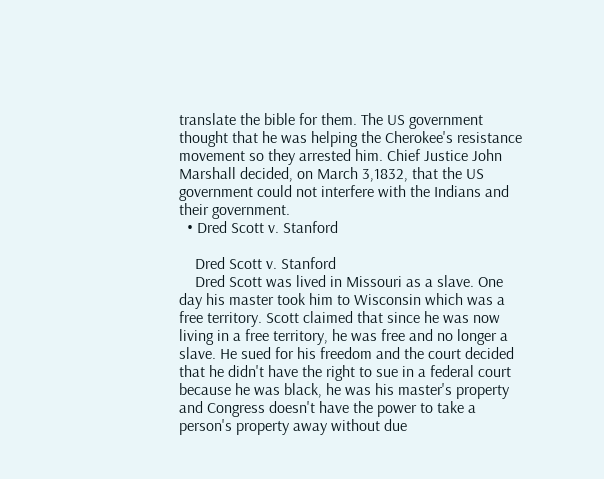translate the bible for them. The US government thought that he was helping the Cherokee's resistance movement so they arrested him. Chief Justice John Marshall decided, on March 3,1832, that the US government could not interfere with the Indians and their government.
  • Dred Scott v. Stanford

    Dred Scott v. Stanford
    Dred Scott was lived in Missouri as a slave. One day his master took him to Wisconsin which was a free territory. Scott claimed that since he was now living in a free territory, he was free and no longer a slave. He sued for his freedom and the court decided that he didn't have the right to sue in a federal court because he was black, he was his master's property and Congress doesn't have the power to take a person's property away without due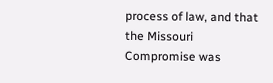process of law, and that the Missouri Compromise was